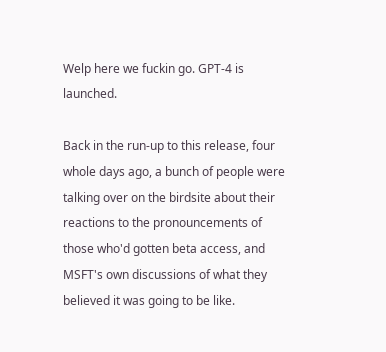Welp here we fuckin go. GPT-4 is launched.

Back in the run-up to this release, four whole days ago, a bunch of people were talking over on the birdsite about their reactions to the pronouncements of those who'd gotten beta access, and MSFT's own discussions of what they believed it was going to be like.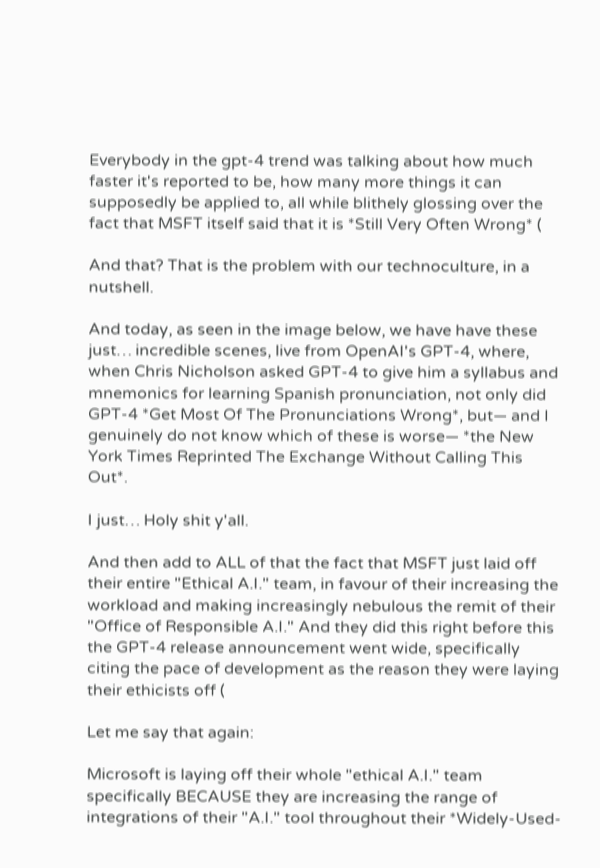Everybody in the gpt-4 trend was talking about how much faster it's reported to be, how many more things it can supposedly be applied to, all while blithely glossing over the fact that MSFT itself said that it is *Still Very Often Wrong* (

And that? That is the problem with our technoculture, in a nutshell.

And today, as seen in the image below, we have have these just… incredible scenes, live from OpenAI's GPT-4, where, when Chris Nicholson asked GPT-4 to give him a syllabus and mnemonics for learning Spanish pronunciation, not only did GPT-4 *Get Most Of The Pronunciations Wrong*, but— and I genuinely do not know which of these is worse— *the New York Times Reprinted The Exchange Without Calling This Out*.

I just… Holy shit y'all.

And then add to ALL of that the fact that MSFT just laid off their entire "Ethical A.I." team, in favour of their increasing the workload and making increasingly nebulous the remit of their "Office of Responsible A.I." And they did this right before this the GPT-4 release announcement went wide, specifically citing the pace of development as the reason they were laying their ethicists off (

Let me say that again:

Microsoft is laying off their whole "ethical A.I." team specifically BECAUSE they are increasing the range of integrations of their "A.I." tool throughout their *Widely-Used-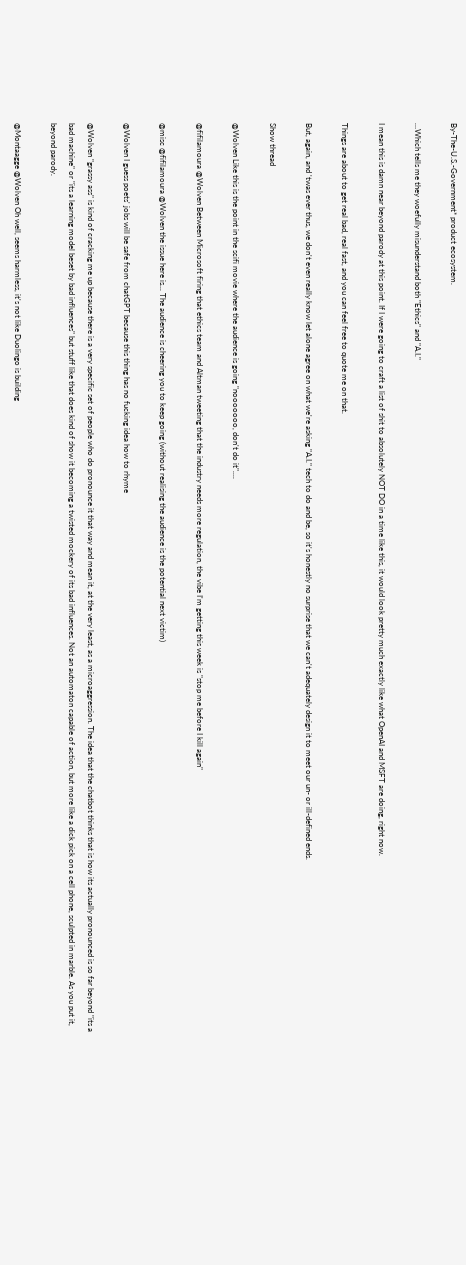By-The-U.S.-Government* product ecosystem.

…Which tells me they woefully misunderstand both "Ethics" and "A.I."

I mean this is damn near beyond parody at this point. If I were going to craft a list of shit to absolutely NOT DO in a time like this, it would look pretty much exactly like what OpenAI and MSFT are doing, right now.

Things are about to get real bad, real fast, and you can feel free to quote me on that.

But, again, and 'twas ever thus, we don't even really know let alone agree on what we're asking "A.I." tech to do and be, so it's honestly no surprise that we can't adequately design it to meet our un- or ill-defined ends.

Show thread

@Wolven Like this is the point in the scifi movie where the audience is going "nooooooo, don't do it"....

@fifilamoura @Wolven Between Microsoft firing that ethics team and Altman tweeting that the industry needs more regulation, the vibe I'm getting this week is "stop me before I kill again"

@misc @fifilamoura @Wolven the issue here is... The audience is cheering you to keep going (without realising the audience is the potential next victim)

@Wolven I guess poets' jobs will be safe from chatGPT because this thing has no fucking idea how to rhyme

@Wolven "grassy ass" is kind of cracking me up because there is a very specific set of people who do pronounce it that way and mean it, at the very least, as a microaggression. The idea that the chatbot thinks that is how its actually pronounced is so far beyond "its a bad machine" or "its a learning model beset by bad influences" but stuff like that does kind of show it becoming a twisted mockery of its bad influences. Not an automaton capable of action, but more like a dick pick on a cell phone, sculpted in marble. As you put it, beyond parody.

@Montaagge @Wolven Oh well, seems harmless, it's not like Duolingo is building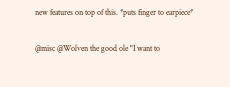new features on top of this. *puts finger to earpiece*

@misc @Wolven the good ole "I want to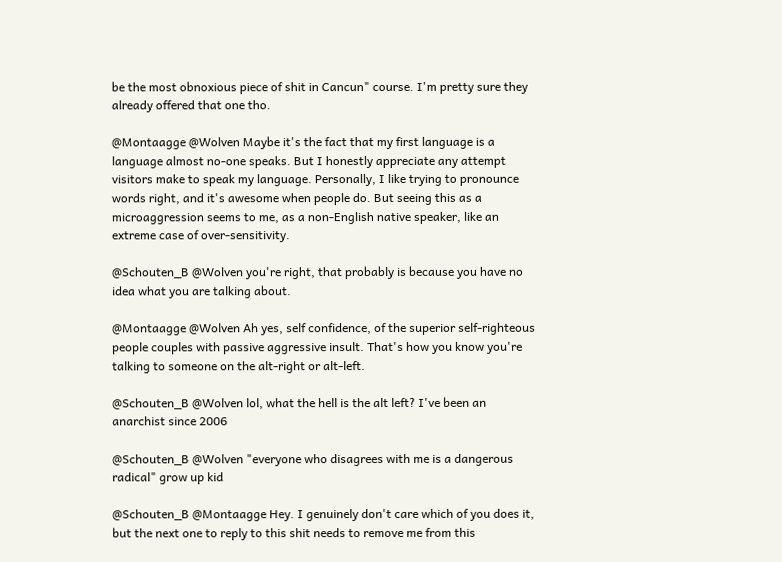be the most obnoxious piece of shit in Cancun" course. I'm pretty sure they already offered that one tho.

@Montaagge @Wolven Maybe it's the fact that my first language is a language almost no-one speaks. But I honestly appreciate any attempt visitors make to speak my language. Personally, I like trying to pronounce words right, and it's awesome when people do. But seeing this as a microaggression seems to me, as a non-English native speaker, like an extreme case of over-sensitivity.

@Schouten_B @Wolven you're right, that probably is because you have no idea what you are talking about.

@Montaagge @Wolven Ah yes, self confidence, of the superior self-righteous people couples with passive aggressive insult. That's how you know you're talking to someone on the alt-right or alt-left.

@Schouten_B @Wolven lol, what the hell is the alt left? I've been an anarchist since 2006

@Schouten_B @Wolven "everyone who disagrees with me is a dangerous radical" grow up kid

@Schouten_B @Montaagge Hey. I genuinely don't care which of you does it, but the next one to reply to this shit needs to remove me from this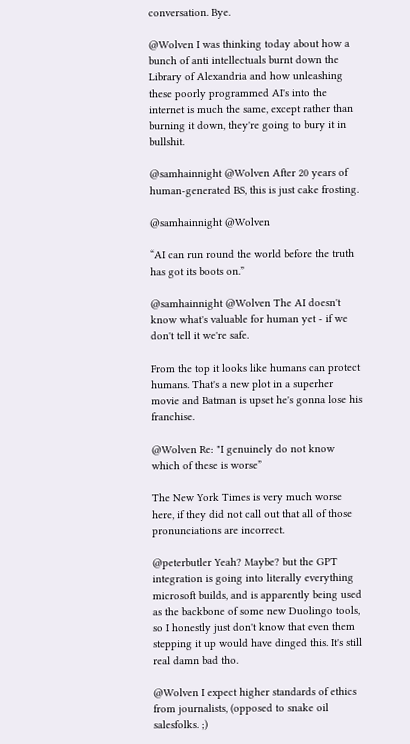conversation. Bye.

@Wolven I was thinking today about how a bunch of anti intellectuals burnt down the Library of Alexandria and how unleashing these poorly programmed AI's into the internet is much the same, except rather than burning it down, they're going to bury it in bullshit.

@samhainnight @Wolven After 20 years of human-generated BS, this is just cake frosting.

@samhainnight @Wolven

“AI can run round the world before the truth has got its boots on.”

@samhainnight @Wolven The AI doesn't know what's valuable for human yet - if we don't tell it we're safe.

From the top it looks like humans can protect humans. That's a new plot in a superher movie and Batman is upset he's gonna lose his franchise.

@Wolven Re: "I genuinely do not know which of these is worse”

The New York Times is very much worse here, if they did not call out that all of those pronunciations are incorrect.

@peterbutler Yeah? Maybe? but the GPT integration is going into literally everything microsoft builds, and is apparently being used as the backbone of some new Duolingo tools, so I honestly just don't know that even them stepping it up would have dinged this. It's still real damn bad tho.

@Wolven I expect higher standards of ethics from journalists, (opposed to snake oil salesfolks. ;)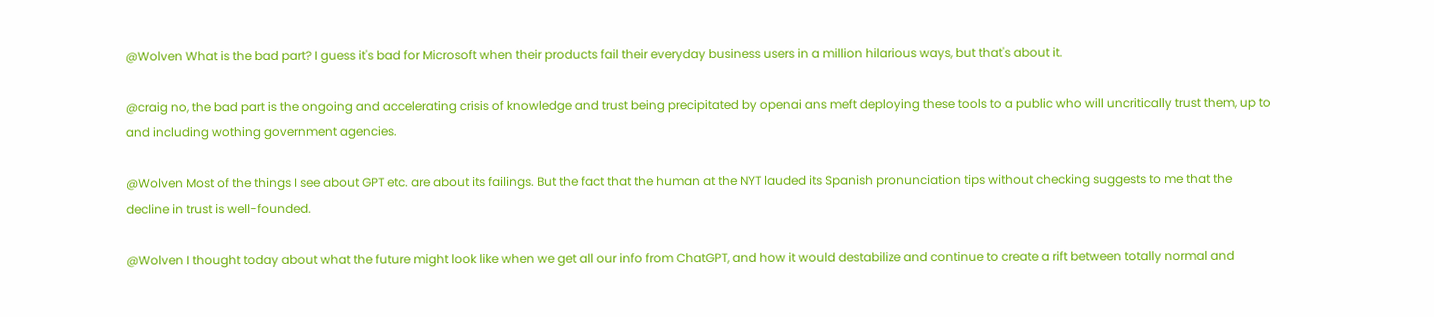@Wolven What is the bad part? I guess it's bad for Microsoft when their products fail their everyday business users in a million hilarious ways, but that's about it.

@craig no, the bad part is the ongoing and accelerating crisis of knowledge and trust being precipitated by openai ans meft deploying these tools to a public who will uncritically trust them, up to and including wothing government agencies.

@Wolven Most of the things I see about GPT etc. are about its failings. But the fact that the human at the NYT lauded its Spanish pronunciation tips without checking suggests to me that the decline in trust is well-founded.

@Wolven I thought today about what the future might look like when we get all our info from ChatGPT, and how it would destabilize and continue to create a rift between totally normal and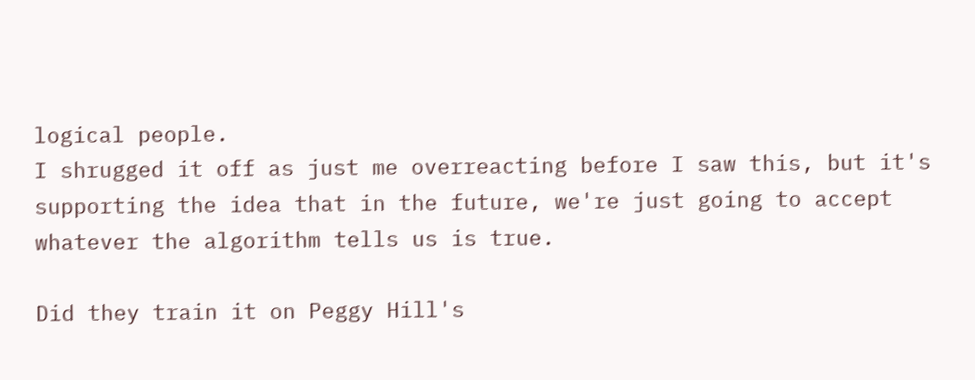logical people.
I shrugged it off as just me overreacting before I saw this, but it's supporting the idea that in the future, we're just going to accept whatever the algorithm tells us is true.

Did they train it on Peggy Hill's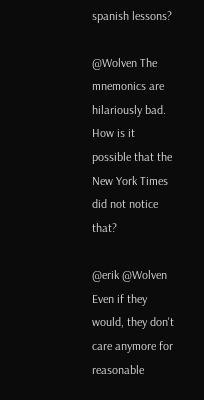spanish lessons?

@Wolven The mnemonics are hilariously bad. How is it possible that the New York Times did not notice that?

@erik @Wolven Even if they would, they don't care anymore for reasonable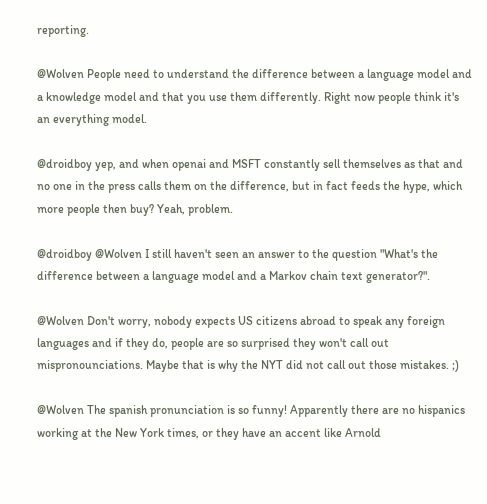reporting.

@Wolven People need to understand the difference between a language model and a knowledge model and that you use them differently. Right now people think it's an everything model.

@droidboy yep, and when openai and MSFT constantly sell themselves as that and no one in the press calls them on the difference, but in fact feeds the hype, which more people then buy? Yeah, problem.

@droidboy @Wolven I still haven't seen an answer to the question "What's the difference between a language model and a Markov chain text generator?".

@Wolven Don't worry, nobody expects US citizens abroad to speak any foreign languages and if they do, people are so surprised they won't call out mispronounciations. Maybe that is why the NYT did not call out those mistakes. ;)

@Wolven The spanish pronunciation is so funny! Apparently there are no hispanics working at the New York times, or they have an accent like Arnold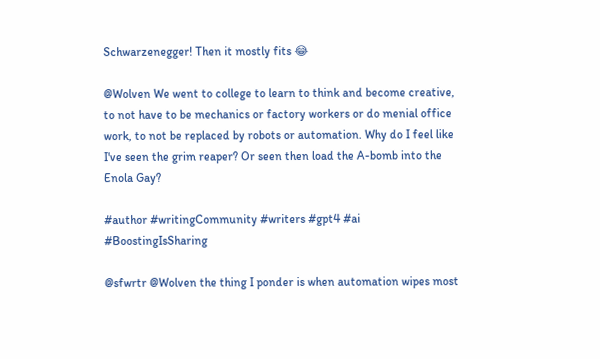Schwarzenegger! Then it mostly fits 😂

@Wolven We went to college to learn to think and become creative, to not have to be mechanics or factory workers or do menial office work, to not be replaced by robots or automation. Why do I feel like I've seen the grim reaper? Or seen then load the A-bomb into the Enola Gay?

#author #writingCommunity #writers #gpt4 #ai #BoostingIsSharing

@sfwrtr @Wolven the thing I ponder is when automation wipes most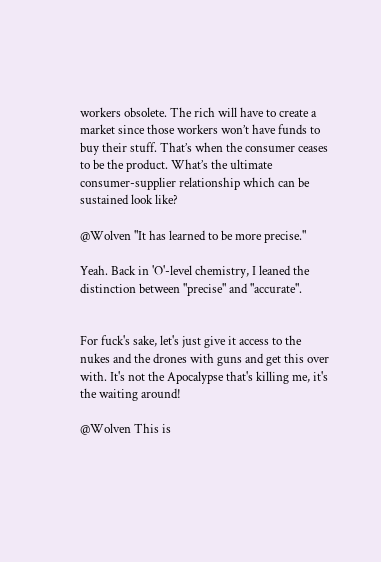workers obsolete. The rich will have to create a market since those workers won’t have funds to buy their stuff. That’s when the consumer ceases to be the product. What’s the ultimate consumer-supplier relationship which can be sustained look like?

@Wolven "It has learned to be more precise."

Yeah. Back in 'O'-level chemistry, I leaned the distinction between "precise" and "accurate".


For fuck's sake, let's just give it access to the nukes and the drones with guns and get this over with. It's not the Apocalypse that's killing me, it's the waiting around!

@Wolven This is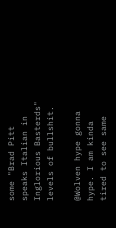some "Brad Pitt speaks Italian in Inglorious Basterds" levels of bullshit.

@Wolven hype gonna hype. I am kinda tired to see same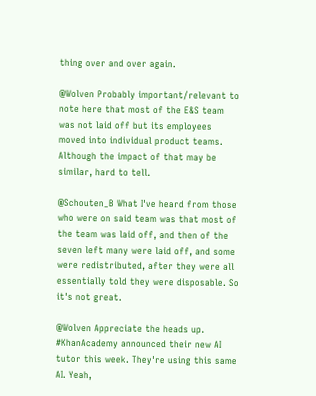thing over and over again.

@Wolven Probably important/relevant to note here that most of the E&S team was not laid off but its employees moved into individual product teams. Although the impact of that may be similar, hard to tell.

@Schouten_B What I've heard from those who were on said team was that most of the team was laid off, and then of the seven left many were laid off, and some were redistributed, after they were all essentially told they were disposable. So it's not great.

@Wolven Appreciate the heads up. #KhanAcademy announced their new AI tutor this week. They're using this same AI. Yeah,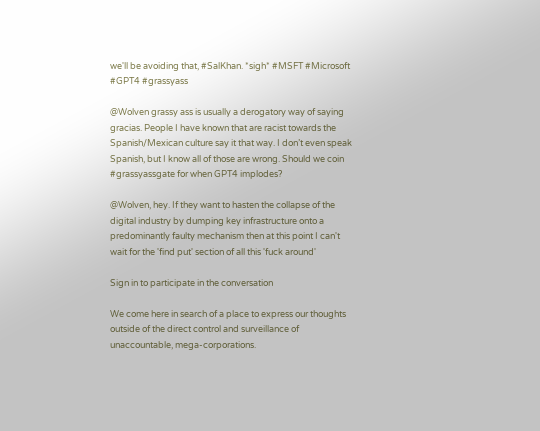we'll be avoiding that, #SalKhan. *sigh* #MSFT #Microsoft #GPT4 #grassyass

@Wolven grassy ass is usually a derogatory way of saying gracias. People I have known that are racist towards the Spanish/Mexican culture say it that way. I don’t even speak Spanish, but I know all of those are wrong. Should we coin #grassyassgate for when GPT4 implodes?

@Wolven, hey. If they want to hasten the collapse of the digital industry by dumping key infrastructure onto a predominantly faulty mechanism then at this point I can't wait for the 'find put' section of all this 'fuck around'

Sign in to participate in the conversation

We come here in search of a place to express our thoughts outside of the direct control and surveillance of unaccountable, mega-corporations.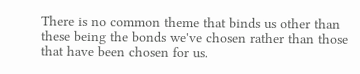There is no common theme that binds us other than these being the bonds we've chosen rather than those that have been chosen for us.